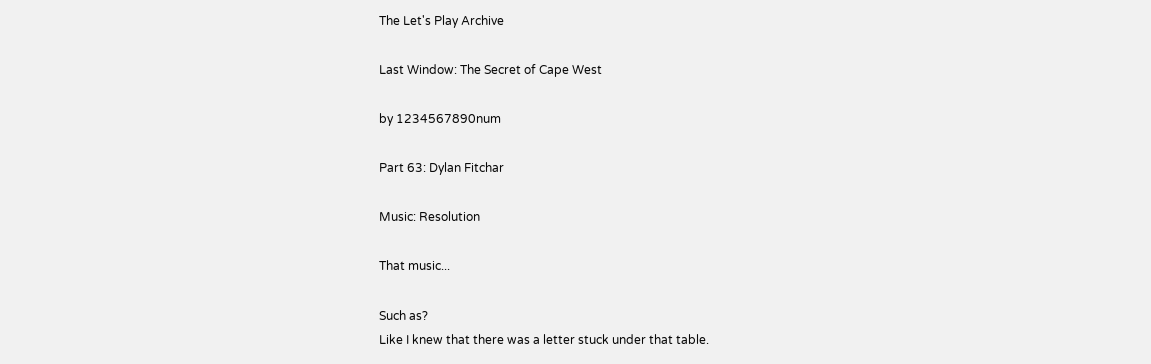The Let's Play Archive

Last Window: The Secret of Cape West

by 1234567890num

Part 63: Dylan Fitchar

Music: Resolution

That music...

Such as?
Like I knew that there was a letter stuck under that table.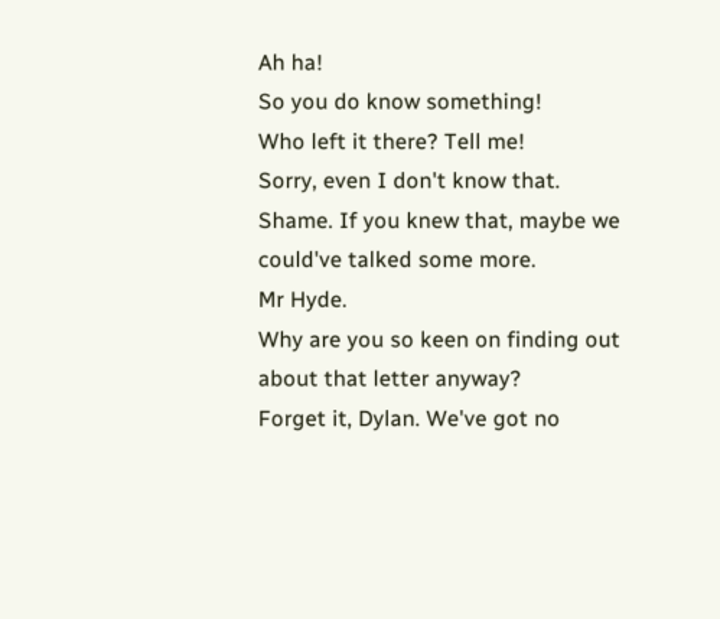Ah ha!
So you do know something!
Who left it there? Tell me!
Sorry, even I don't know that.
Shame. If you knew that, maybe we could've talked some more.
Mr Hyde.
Why are you so keen on finding out about that letter anyway?
Forget it, Dylan. We've got no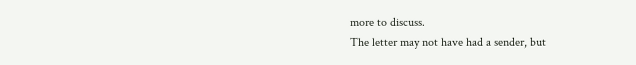more to discuss.
The letter may not have had a sender, but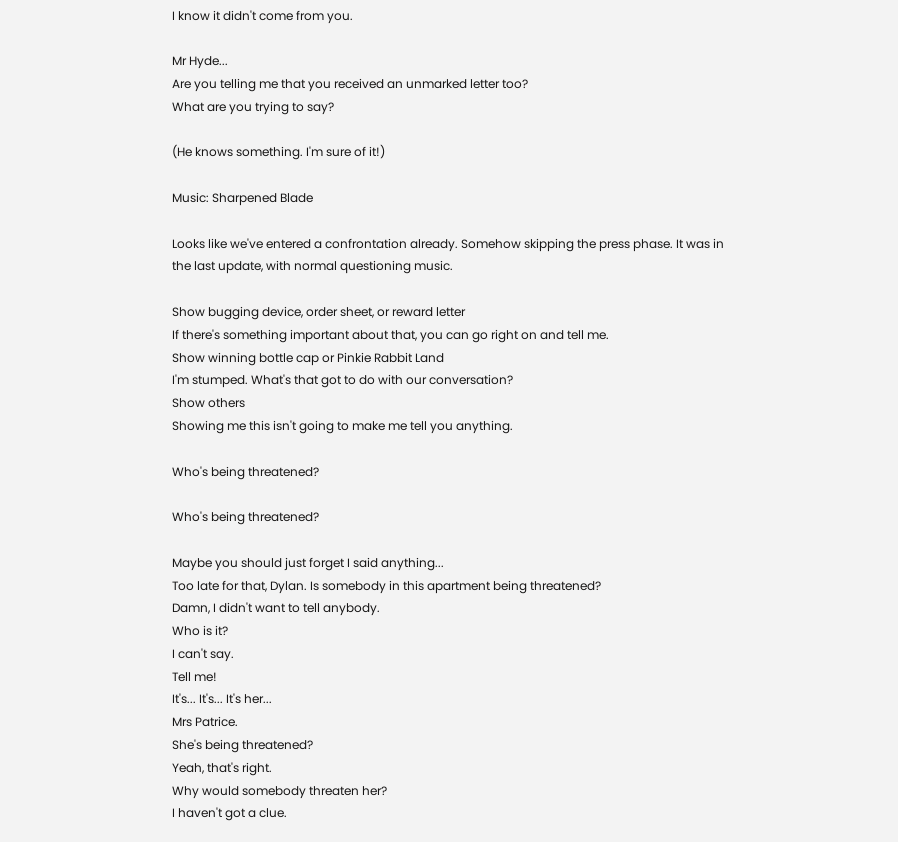I know it didn't come from you.

Mr Hyde...
Are you telling me that you received an unmarked letter too?
What are you trying to say?

(He knows something. I'm sure of it!)

Music: Sharpened Blade

Looks like we've entered a confrontation already. Somehow skipping the press phase. It was in the last update, with normal questioning music.

Show bugging device, order sheet, or reward letter
If there's something important about that, you can go right on and tell me.
Show winning bottle cap or Pinkie Rabbit Land
I'm stumped. What's that got to do with our conversation?
Show others
Showing me this isn't going to make me tell you anything.

Who's being threatened?

Who's being threatened?

Maybe you should just forget I said anything...
Too late for that, Dylan. Is somebody in this apartment being threatened?
Damn, I didn't want to tell anybody.
Who is it?
I can't say.
Tell me!
It's... It's... It's her...
Mrs Patrice.
She's being threatened?
Yeah, that's right.
Why would somebody threaten her?
I haven't got a clue.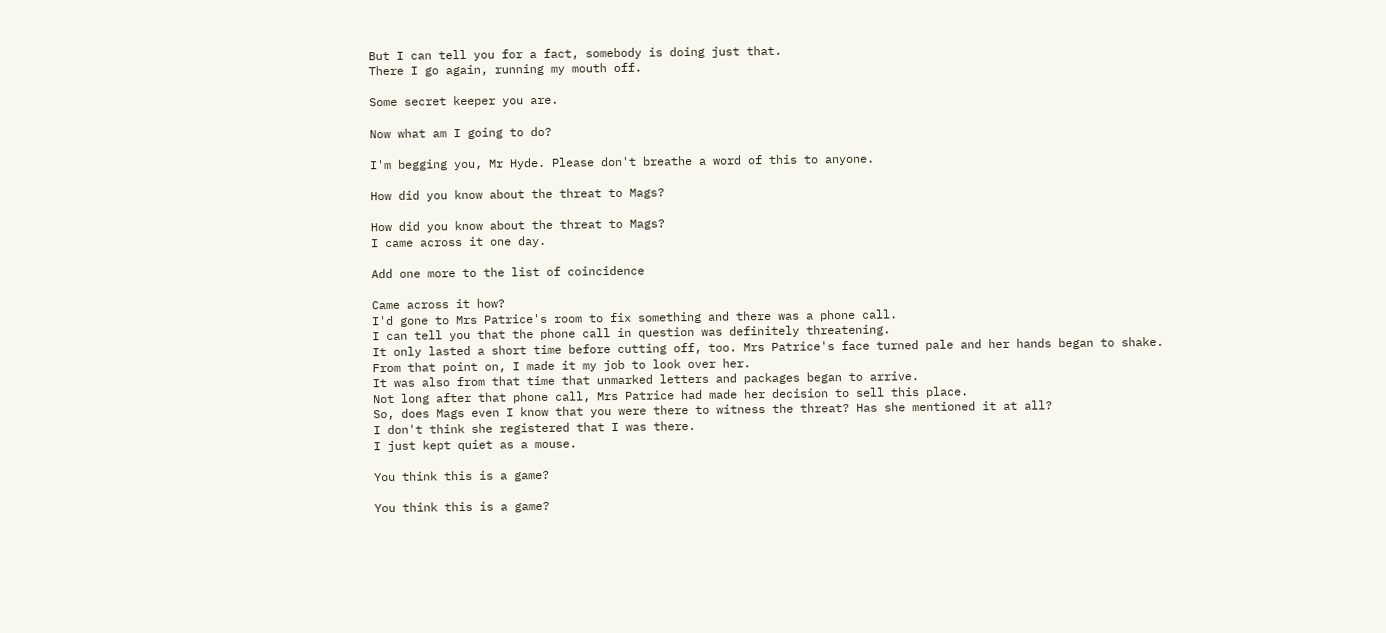But I can tell you for a fact, somebody is doing just that.
There I go again, running my mouth off.

Some secret keeper you are.

Now what am I going to do?

I'm begging you, Mr Hyde. Please don't breathe a word of this to anyone.

How did you know about the threat to Mags?

How did you know about the threat to Mags?
I came across it one day.

Add one more to the list of coincidence

Came across it how?
I'd gone to Mrs Patrice's room to fix something and there was a phone call.
I can tell you that the phone call in question was definitely threatening.
It only lasted a short time before cutting off, too. Mrs Patrice's face turned pale and her hands began to shake.
From that point on, I made it my job to look over her.
It was also from that time that unmarked letters and packages began to arrive.
Not long after that phone call, Mrs Patrice had made her decision to sell this place.
So, does Mags even I know that you were there to witness the threat? Has she mentioned it at all?
I don't think she registered that I was there.
I just kept quiet as a mouse.

You think this is a game?

You think this is a game?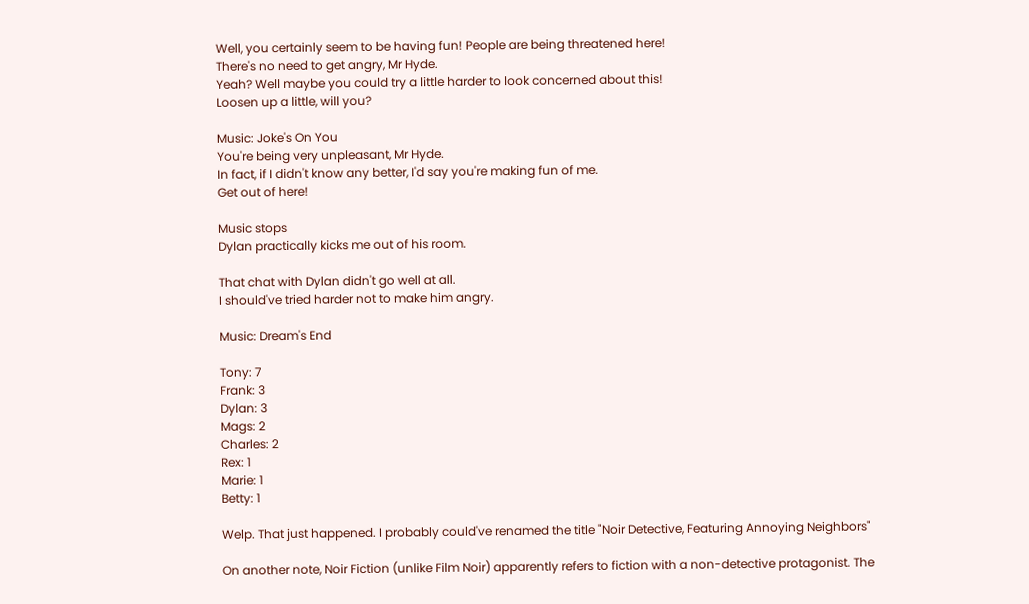Well, you certainly seem to be having fun! People are being threatened here!
There's no need to get angry, Mr Hyde.
Yeah? Well maybe you could try a little harder to look concerned about this!
Loosen up a little, will you?

Music: Joke's On You
You're being very unpleasant, Mr Hyde.
In fact, if I didn't know any better, I'd say you're making fun of me.
Get out of here!

Music stops
Dylan practically kicks me out of his room.

That chat with Dylan didn't go well at all.
I should've tried harder not to make him angry.

Music: Dream's End

Tony: 7
Frank: 3
Dylan: 3
Mags: 2
Charles: 2
Rex: 1
Marie: 1
Betty: 1

Welp. That just happened. I probably could've renamed the title "Noir Detective, Featuring Annoying Neighbors"

On another note, Noir Fiction (unlike Film Noir) apparently refers to fiction with a non-detective protagonist. The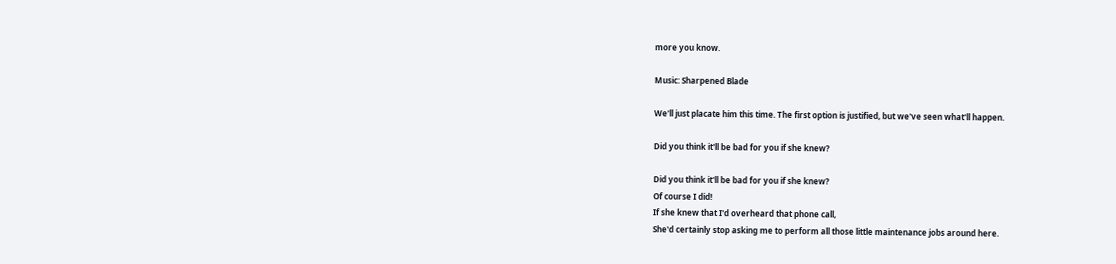more you know.

Music: Sharpened Blade

We'll just placate him this time. The first option is justified, but we've seen what'll happen.

Did you think it'll be bad for you if she knew?

Did you think it'll be bad for you if she knew?
Of course I did!
If she knew that I'd overheard that phone call,
She'd certainly stop asking me to perform all those little maintenance jobs around here.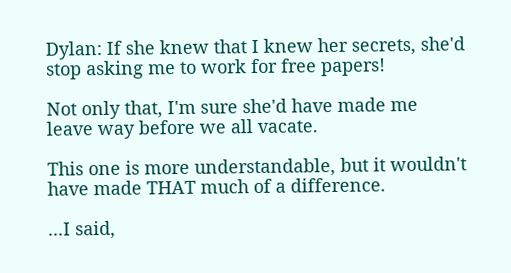Dylan: If she knew that I knew her secrets, she'd stop asking me to work for free papers!

Not only that, I'm sure she'd have made me leave way before we all vacate.

This one is more understandable, but it wouldn't have made THAT much of a difference.

...I said,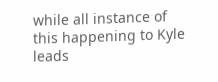while all instance of this happening to Kyle leads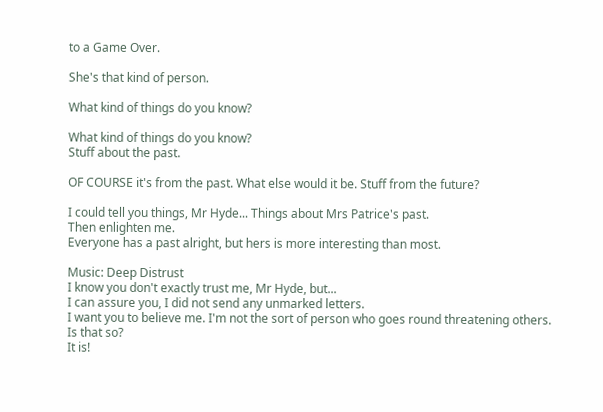to a Game Over.

She's that kind of person.

What kind of things do you know?

What kind of things do you know?
Stuff about the past.

OF COURSE it's from the past. What else would it be. Stuff from the future?

I could tell you things, Mr Hyde... Things about Mrs Patrice's past.
Then enlighten me.
Everyone has a past alright, but hers is more interesting than most.

Music: Deep Distrust
I know you don't exactly trust me, Mr Hyde, but...
I can assure you, I did not send any unmarked letters.
I want you to believe me. I'm not the sort of person who goes round threatening others.
Is that so?
It is!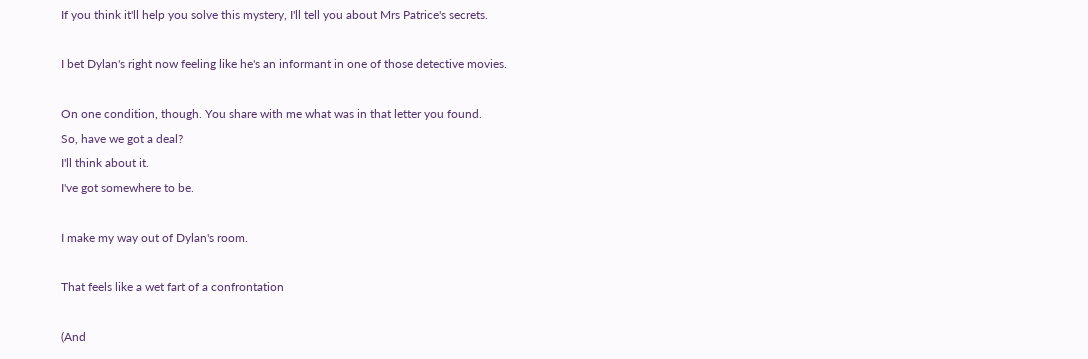If you think it'll help you solve this mystery, I'll tell you about Mrs Patrice's secrets.

I bet Dylan's right now feeling like he's an informant in one of those detective movies.

On one condition, though. You share with me what was in that letter you found.
So, have we got a deal?
I'll think about it.
I've got somewhere to be.

I make my way out of Dylan's room.

That feels like a wet fart of a confrontation

(And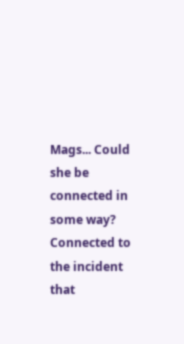Mags... Could she be connected in some way? Connected to the incident that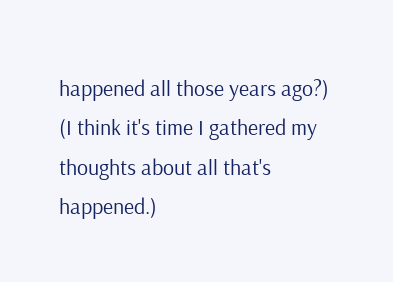happened all those years ago?)
(I think it's time I gathered my thoughts about all that's happened.)